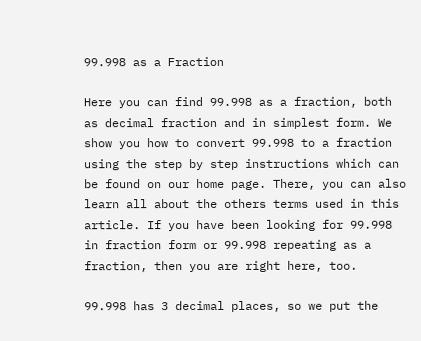99.998 as a Fraction

Here you can find 99.998 as a fraction, both as decimal fraction and in simplest form. We show you how to convert 99.998 to a fraction using the step by step instructions which can be found on our home page. There, you can also learn all about the others terms used in this article. If you have been looking for 99.998 in fraction form or 99.998 repeating as a fraction, then you are right here, too.

99.998 has 3 decimal places, so we put the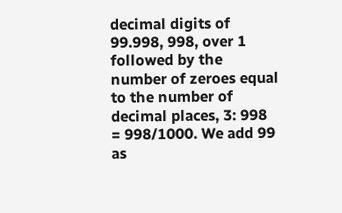decimal digits of 99.998, 998, over 1 followed by the number of zeroes equal to the number of decimal places, 3: 998 = 998/1000. We add 99 as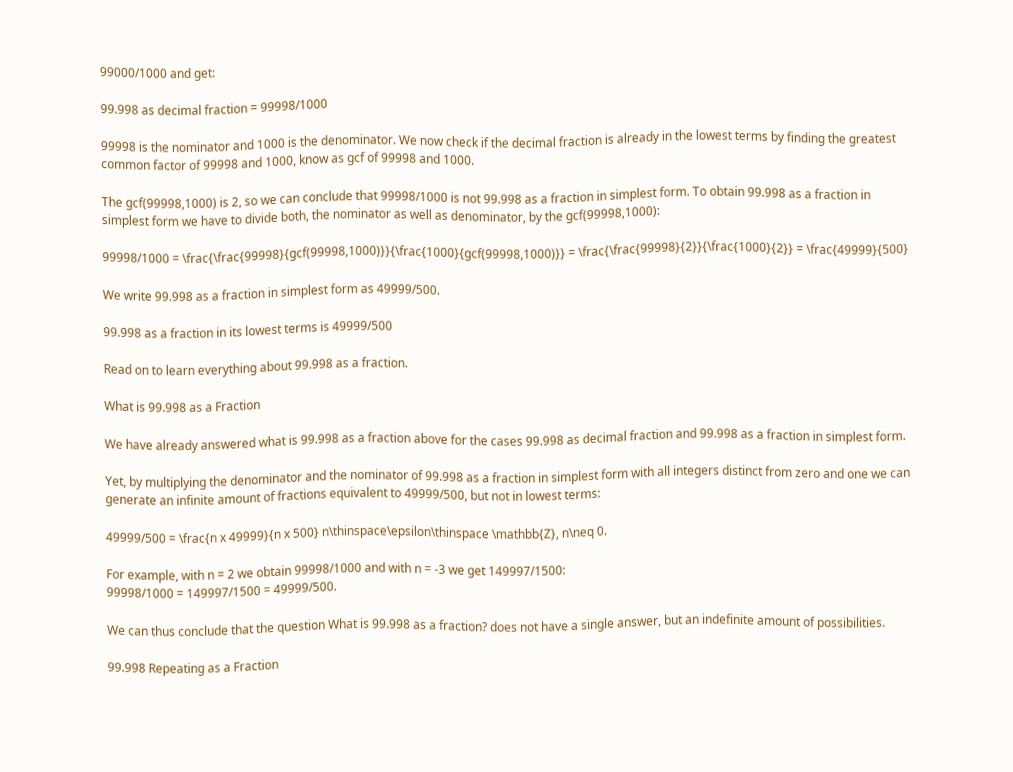99000/1000 and get:

99.998 as decimal fraction = 99998/1000

99998 is the nominator and 1000 is the denominator. We now check if the decimal fraction is already in the lowest terms by finding the greatest common factor of 99998 and 1000, know as gcf of 99998 and 1000.

The gcf(99998,1000) is 2, so we can conclude that 99998/1000 is not 99.998 as a fraction in simplest form. To obtain 99.998 as a fraction in simplest form we have to divide both, the nominator as well as denominator, by the gcf(99998,1000):

99998/1000 = \frac{\frac{99998}{gcf(99998,1000)}}{\frac{1000}{gcf(99998,1000)}} = \frac{\frac{99998}{2}}{\frac{1000}{2}} = \frac{49999}{500}

We write 99.998 as a fraction in simplest form as 49999/500.

99.998 as a fraction in its lowest terms is 49999/500

Read on to learn everything about 99.998 as a fraction.

What is 99.998 as a Fraction

We have already answered what is 99.998 as a fraction above for the cases 99.998 as decimal fraction and 99.998 as a fraction in simplest form.

Yet, by multiplying the denominator and the nominator of 99.998 as a fraction in simplest form with all integers distinct from zero and one we can generate an infinite amount of fractions equivalent to 49999/500, but not in lowest terms:

49999/500 = \frac{n x 49999}{n x 500} n\thinspace\epsilon\thinspace \mathbb{Z}, n\neq 0.

For example, with n = 2 we obtain 99998/1000 and with n = -3 we get 149997/1500:
99998/1000 = 149997/1500 = 49999/500.

We can thus conclude that the question What is 99.998 as a fraction? does not have a single answer, but an indefinite amount of possibilities.

99.998 Repeating as a Fraction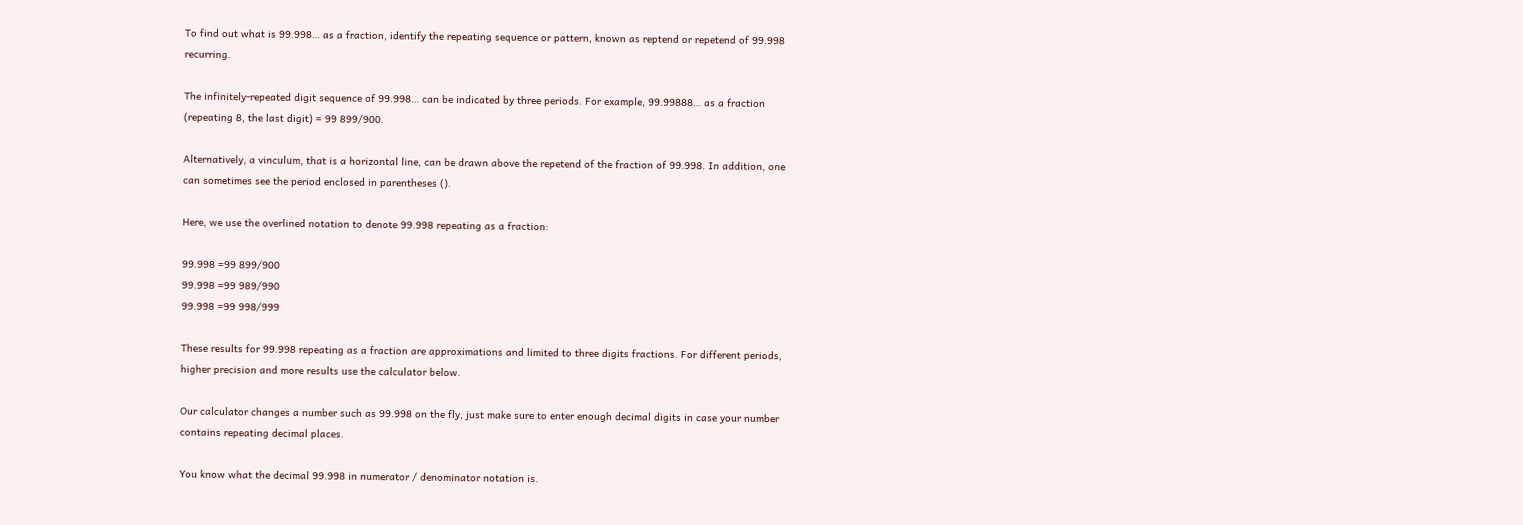To find out what is 99.998… as a fraction, identify the repeating sequence or pattern, known as reptend or repetend of 99.998 recurring.

The infinitely-repeated digit sequence of 99.998… can be indicated by three periods. For example, 99.99888… as a fraction (repeating 8, the last digit) = 99 899/900.

Alternatively, a vinculum, that is a horizontal line, can be drawn above the repetend of the fraction of 99.998. In addition, one can sometimes see the period enclosed in parentheses ().

Here, we use the overlined notation to denote 99.998 repeating as a fraction:

99.998 =99 899/900
99.998 =99 989/990
99.998 =99 998/999

These results for 99.998 repeating as a fraction are approximations and limited to three digits fractions. For different periods, higher precision and more results use the calculator below.

Our calculator changes a number such as 99.998 on the fly, just make sure to enter enough decimal digits in case your number contains repeating decimal places.

You know what the decimal 99.998 in numerator / denominator notation is.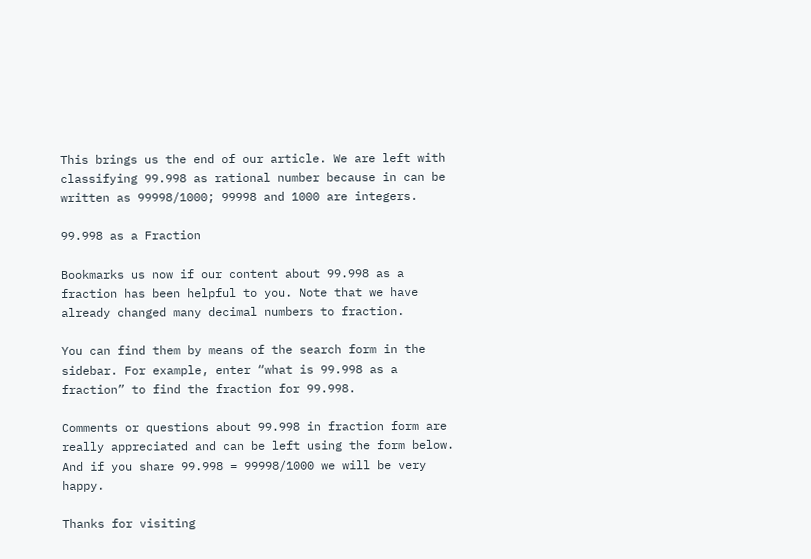This brings us the end of our article. We are left with classifying 99.998 as rational number because in can be written as 99998/1000; 99998 and 1000 are integers.

99.998 as a Fraction

Bookmarks us now if our content about 99.998 as a fraction has been helpful to you. Note that we have already changed many decimal numbers to fraction.

You can find them by means of the search form in the sidebar. For example, enter “what is 99.998 as a fraction” to find the fraction for 99.998.

Comments or questions about 99.998 in fraction form are really appreciated and can be left using the form below. And if you share 99.998 = 99998/1000 we will be very happy.

Thanks for visiting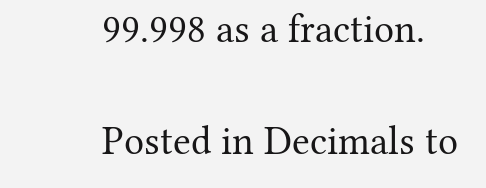99.998 as a fraction.

Posted in Decimals to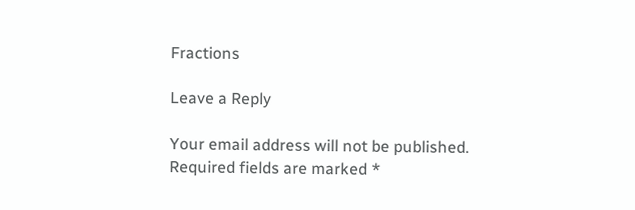Fractions

Leave a Reply

Your email address will not be published. Required fields are marked *